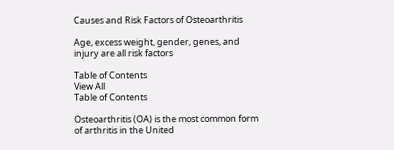Causes and Risk Factors of Osteoarthritis

Age, excess weight, gender, genes, and injury are all risk factors

Table of Contents
View All
Table of Contents

Osteoarthritis (OA) is the most common form of arthritis in the United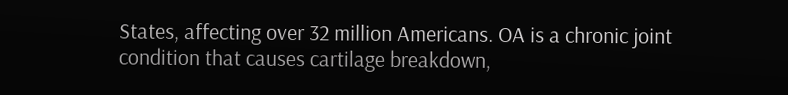States, affecting over 32 million Americans. OA is a chronic joint condition that causes cartilage breakdown,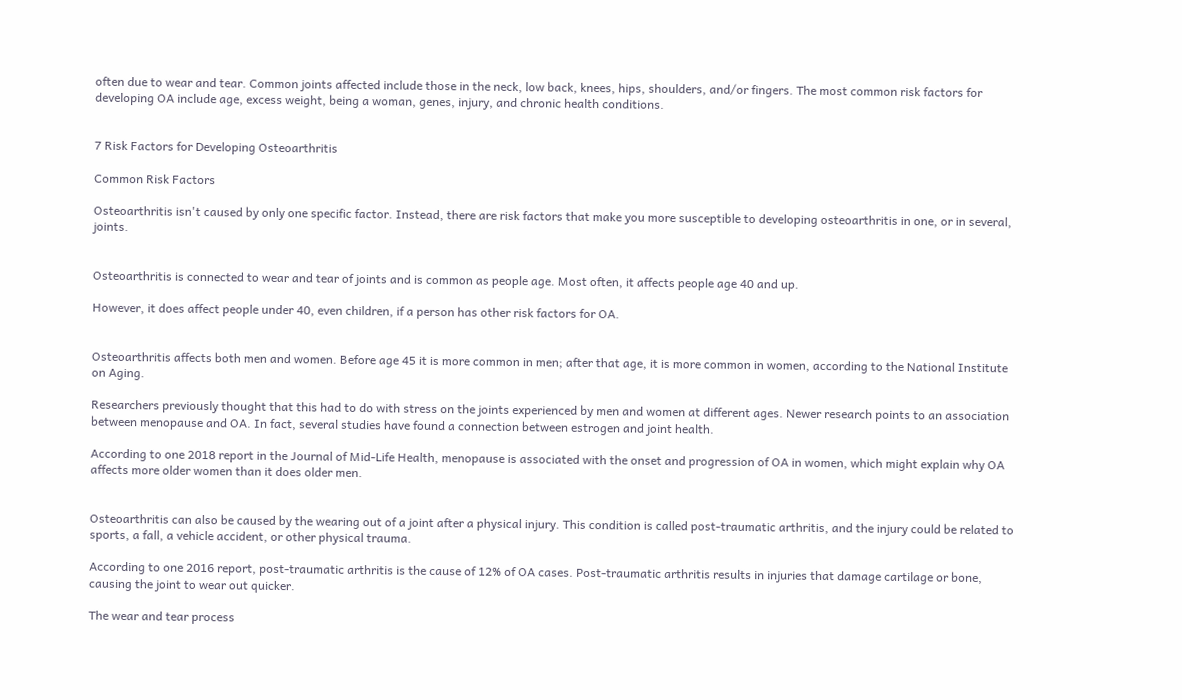often due to wear and tear. Common joints affected include those in the neck, low back, knees, hips, shoulders, and/or fingers. The most common risk factors for developing OA include age, excess weight, being a woman, genes, injury, and chronic health conditions.


7 Risk Factors for Developing Osteoarthritis

Common Risk Factors

Osteoarthritis isn't caused by only one specific factor. Instead, there are risk factors that make you more susceptible to developing osteoarthritis in one, or in several, joints.


Osteoarthritis is connected to wear and tear of joints and is common as people age. Most often, it affects people age 40 and up.

However, it does affect people under 40, even children, if a person has other risk factors for OA.


Osteoarthritis affects both men and women. Before age 45 it is more common in men; after that age, it is more common in women, according to the National Institute on Aging.

Researchers previously thought that this had to do with stress on the joints experienced by men and women at different ages. Newer research points to an association between menopause and OA. In fact, several studies have found a connection between estrogen and joint health.

According to one 2018 report in the Journal of Mid-Life Health, menopause is associated with the onset and progression of OA in women, which might explain why OA affects more older women than it does older men.


Osteoarthritis can also be caused by the wearing out of a joint after a physical injury. This condition is called post-traumatic arthritis, and the injury could be related to sports, a fall, a vehicle accident, or other physical trauma.

According to one 2016 report, post-traumatic arthritis is the cause of 12% of OA cases. Post-traumatic arthritis results in injuries that damage cartilage or bone, causing the joint to wear out quicker.

The wear and tear process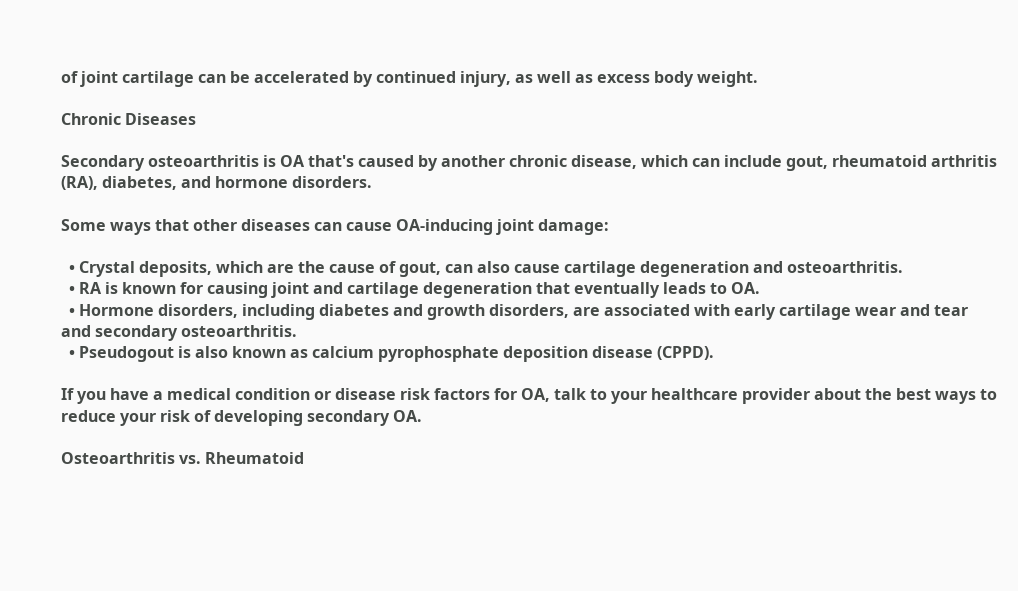of joint cartilage can be accelerated by continued injury, as well as excess body weight.

Chronic Diseases

Secondary osteoarthritis is OA that's caused by another chronic disease, which can include gout, rheumatoid arthritis (RA), diabetes, and hormone disorders.

Some ways that other diseases can cause OA-inducing joint damage:

  • Crystal deposits, which are the cause of gout, can also cause cartilage degeneration and osteoarthritis.
  • RA is known for causing joint and cartilage degeneration that eventually leads to OA.
  • Hormone disorders, including diabetes and growth disorders, are associated with early cartilage wear and tear and secondary osteoarthritis.
  • Pseudogout is also known as calcium pyrophosphate deposition disease (CPPD).

If you have a medical condition or disease risk factors for OA, talk to your healthcare provider about the best ways to reduce your risk of developing secondary OA.

Osteoarthritis vs. Rheumatoid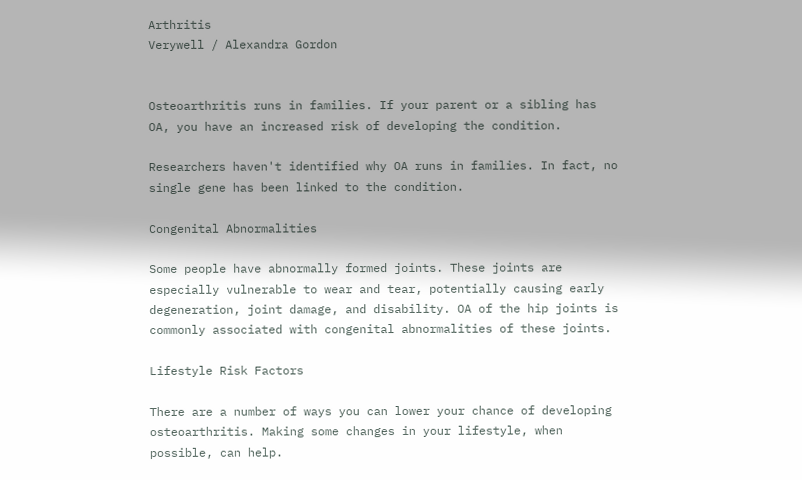Arthritis
Verywell / Alexandra Gordon


Osteoarthritis runs in families. If your parent or a sibling has OA, you have an increased risk of developing the condition.

Researchers haven't identified why OA runs in families. In fact, no single gene has been linked to the condition.

Congenital Abnormalities

Some people have abnormally formed joints. These joints are especially vulnerable to wear and tear, potentially causing early degeneration, joint damage, and disability. OA of the hip joints is commonly associated with congenital abnormalities of these joints.

Lifestyle Risk Factors

There are a number of ways you can lower your chance of developing osteoarthritis. Making some changes in your lifestyle, when possible, can help.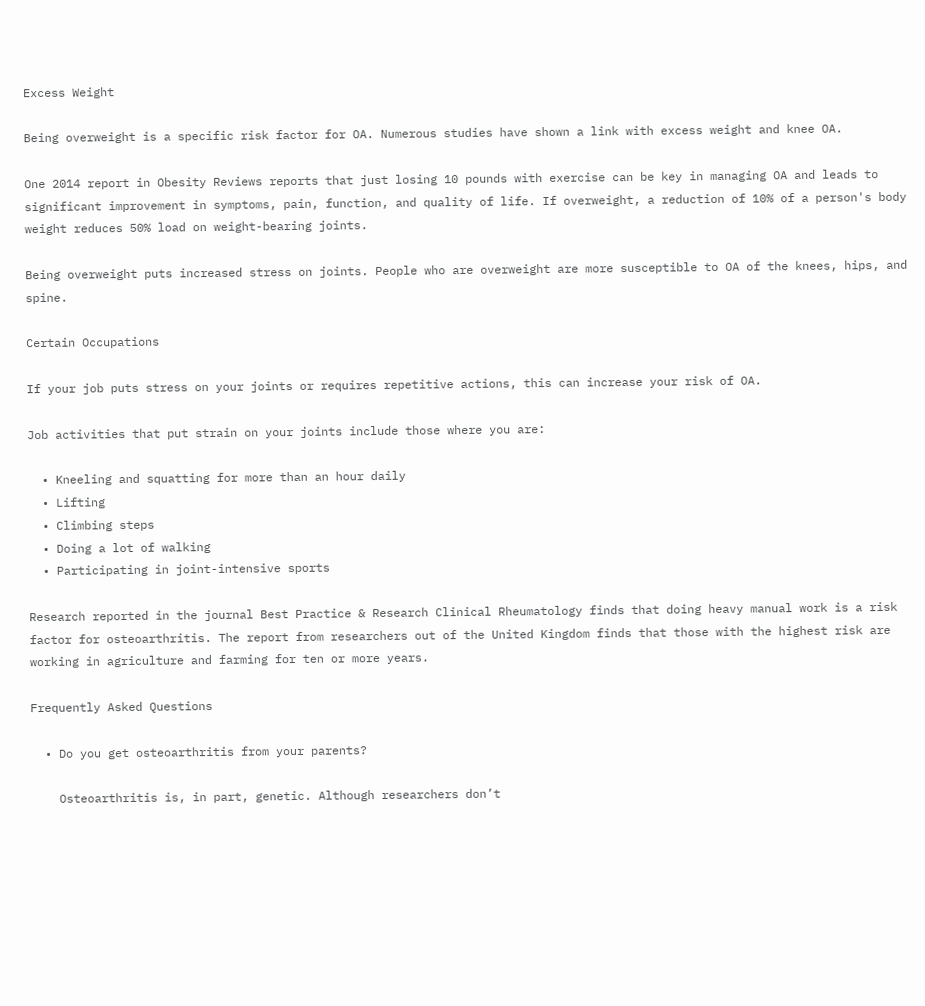Excess Weight

Being overweight is a specific risk factor for OA. Numerous studies have shown a link with excess weight and knee OA.

One 2014 report in Obesity Reviews reports that just losing 10 pounds with exercise can be key in managing OA and leads to significant improvement in symptoms, pain, function, and quality of life. If overweight, a reduction of 10% of a person's body weight reduces 50% load on weight-bearing joints.

Being overweight puts increased stress on joints. People who are overweight are more susceptible to OA of the knees, hips, and spine.

Certain Occupations

If your job puts stress on your joints or requires repetitive actions, this can increase your risk of OA.

Job activities that put strain on your joints include those where you are:

  • Kneeling and squatting for more than an hour daily
  • Lifting
  • Climbing steps
  • Doing a lot of walking
  • Participating in joint-intensive sports

Research reported in the journal Best Practice & Research Clinical Rheumatology finds that doing heavy manual work is a risk factor for osteoarthritis. The report from researchers out of the United Kingdom finds that those with the highest risk are working in agriculture and farming for ten or more years.

Frequently Asked Questions

  • Do you get osteoarthritis from your parents?

    Osteoarthritis is, in part, genetic. Although researchers don’t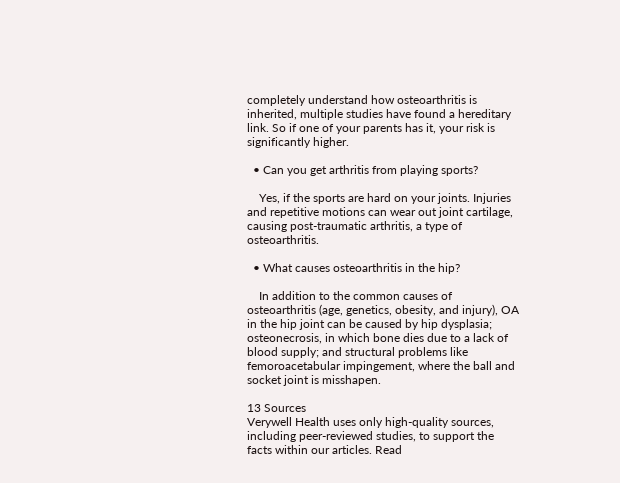completely understand how osteoarthritis is inherited, multiple studies have found a hereditary link. So if one of your parents has it, your risk is significantly higher.

  • Can you get arthritis from playing sports?

    Yes, if the sports are hard on your joints. Injuries and repetitive motions can wear out joint cartilage, causing post-traumatic arthritis, a type of osteoarthritis.

  • What causes osteoarthritis in the hip?

    In addition to the common causes of osteoarthritis (age, genetics, obesity, and injury), OA in the hip joint can be caused by hip dysplasia; osteonecrosis, in which bone dies due to a lack of blood supply; and structural problems like femoroacetabular impingement, where the ball and socket joint is misshapen.

13 Sources
Verywell Health uses only high-quality sources, including peer-reviewed studies, to support the facts within our articles. Read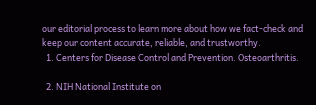our editorial process to learn more about how we fact-check and keep our content accurate, reliable, and trustworthy.
  1. Centers for Disease Control and Prevention. Osteoarthritis.

  2. NIH National Institute on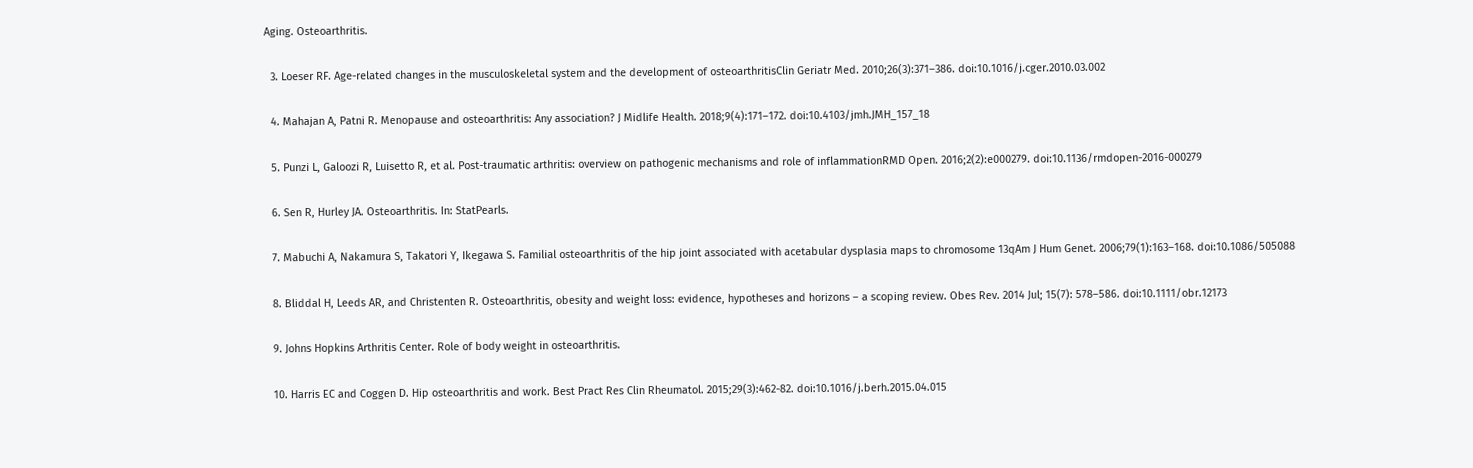Aging. Osteoarthritis.

  3. Loeser RF. Age-related changes in the musculoskeletal system and the development of osteoarthritisClin Geriatr Med. 2010;26(3):371–386. doi:10.1016/j.cger.2010.03.002

  4. Mahajan A, Patni R. Menopause and osteoarthritis: Any association? J Midlife Health. 2018;9(4):171–172. doi:10.4103/jmh.JMH_157_18

  5. Punzi L, Galoozi R, Luisetto R, et al. Post-traumatic arthritis: overview on pathogenic mechanisms and role of inflammationRMD Open. 2016;2(2):e000279. doi:10.1136/rmdopen-2016-000279

  6. Sen R, Hurley JA. Osteoarthritis. In: StatPearls.

  7. Mabuchi A, Nakamura S, Takatori Y, Ikegawa S. Familial osteoarthritis of the hip joint associated with acetabular dysplasia maps to chromosome 13qAm J Hum Genet. 2006;79(1):163–168. doi:10.1086/505088

  8. Bliddal H, Leeds AR, and Christenten R. Osteoarthritis, obesity and weight loss: evidence, hypotheses and horizons – a scoping review. Obes Rev. 2014 Jul; 15(7): 578–586. doi:10.1111/obr.12173

  9. Johns Hopkins Arthritis Center. Role of body weight in osteoarthritis.

  10. Harris EC and Coggen D. Hip osteoarthritis and work. Best Pract Res Clin Rheumatol. 2015;29(3):462-82. doi:10.1016/j.berh.2015.04.015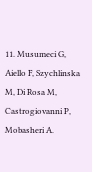11. Musumeci G, Aiello F, Szychlinska M, Di Rosa M, Castrogiovanni P, Mobasheri A.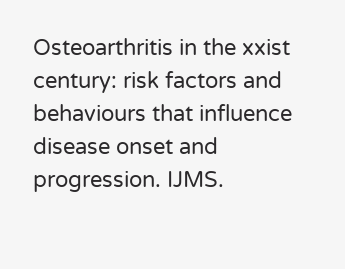Osteoarthritis in the xxist century: risk factors and behaviours that influence disease onset and progression. IJMS.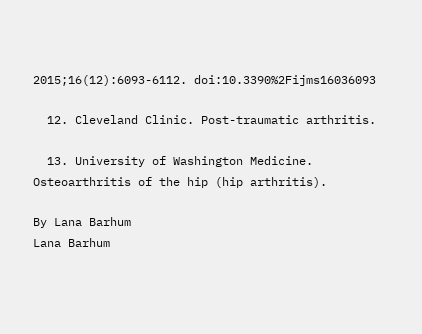2015;16(12):6093-6112. doi:10.3390%2Fijms16036093

  12. Cleveland Clinic. Post-traumatic arthritis.

  13. University of Washington Medicine. Osteoarthritis of the hip (hip arthritis).

By Lana Barhum
Lana Barhum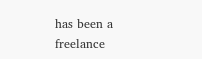has been a freelance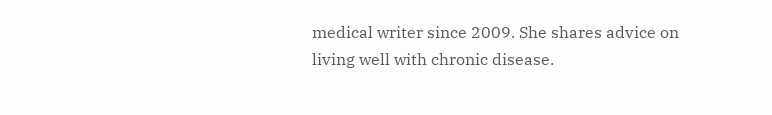medical writer since 2009. She shares advice on living well with chronic disease.